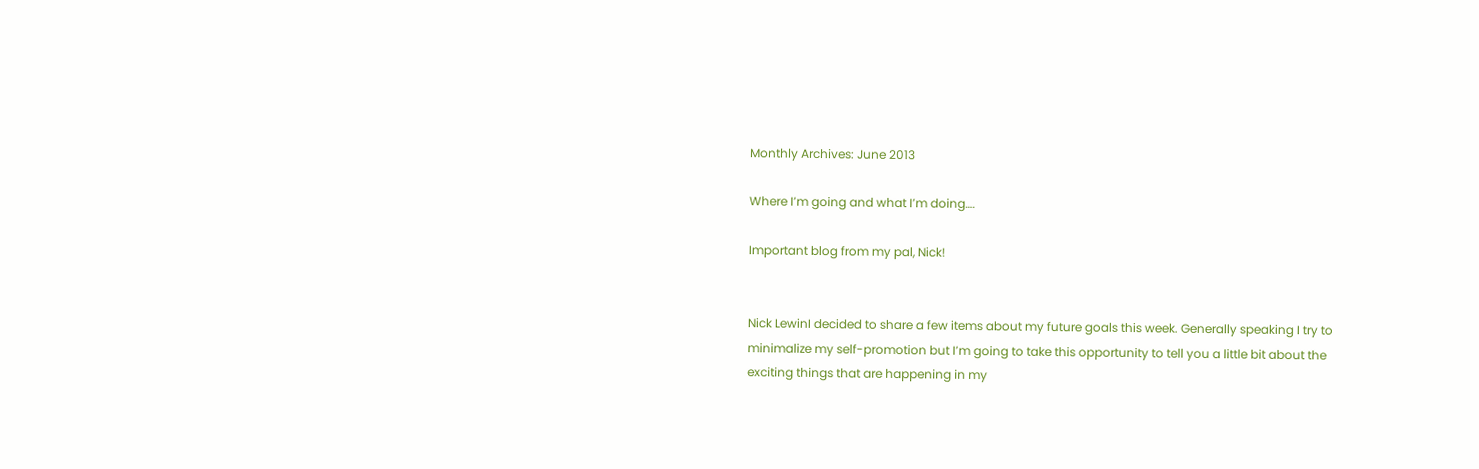Monthly Archives: June 2013

Where I’m going and what I’m doing….

Important blog from my pal, Nick!


Nick LewinI decided to share a few items about my future goals this week. Generally speaking I try to minimalize my self-promotion but I’m going to take this opportunity to tell you a little bit about the exciting things that are happening in my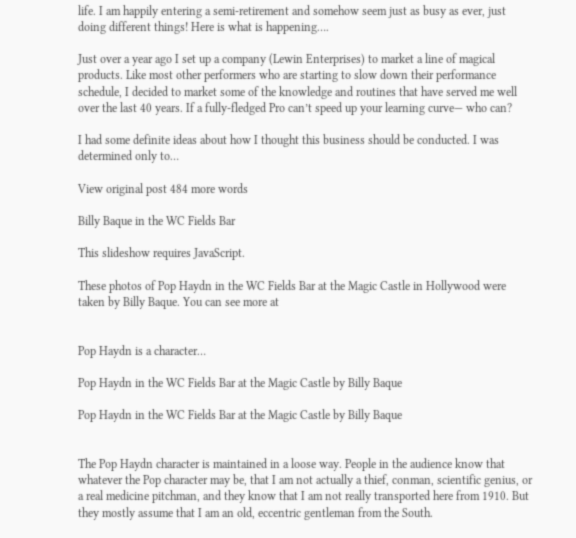life. I am happily entering a semi-retirement and somehow seem just as busy as ever, just doing different things! Here is what is happening….

Just over a year ago I set up a company (Lewin Enterprises) to market a line of magical products. Like most other performers who are starting to slow down their performance schedule, I decided to market some of the knowledge and routines that have served me well over the last 40 years. If a fully-fledged Pro can’t speed up your learning curve— who can?

I had some definite ideas about how I thought this business should be conducted. I was determined only to…

View original post 484 more words

Billy Baque in the WC Fields Bar

This slideshow requires JavaScript.

These photos of Pop Haydn in the WC Fields Bar at the Magic Castle in Hollywood were taken by Billy Baque. You can see more at


Pop Haydn is a character…

Pop Haydn in the WC Fields Bar at the Magic Castle by Billy Baque

Pop Haydn in the WC Fields Bar at the Magic Castle by Billy Baque


The Pop Haydn character is maintained in a loose way. People in the audience know that whatever the Pop character may be, that I am not actually a thief, conman, scientific genius, or a real medicine pitchman, and they know that I am not really transported here from 1910. But they mostly assume that I am an old, eccentric gentleman from the South.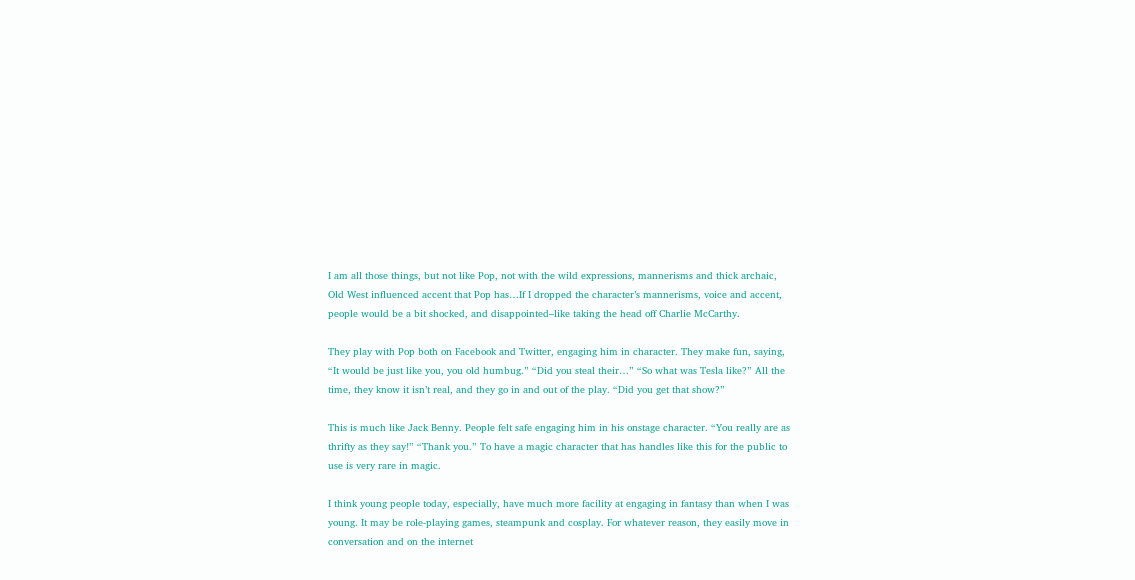I am all those things, but not like Pop, not with the wild expressions, mannerisms and thick archaic, Old West influenced accent that Pop has…If I dropped the character’s mannerisms, voice and accent, people would be a bit shocked, and disappointed–like taking the head off Charlie McCarthy.

They play with Pop both on Facebook and Twitter, engaging him in character. They make fun, saying, “It would be just like you, you old humbug.” “Did you steal their…” “So what was Tesla like?” All the time, they know it isn’t real, and they go in and out of the play. “Did you get that show?”

This is much like Jack Benny. People felt safe engaging him in his onstage character. “You really are as thrifty as they say!” “Thank you.” To have a magic character that has handles like this for the public to use is very rare in magic.

I think young people today, especially, have much more facility at engaging in fantasy than when I was young. It may be role-playing games, steampunk and cosplay. For whatever reason, they easily move in conversation and on the internet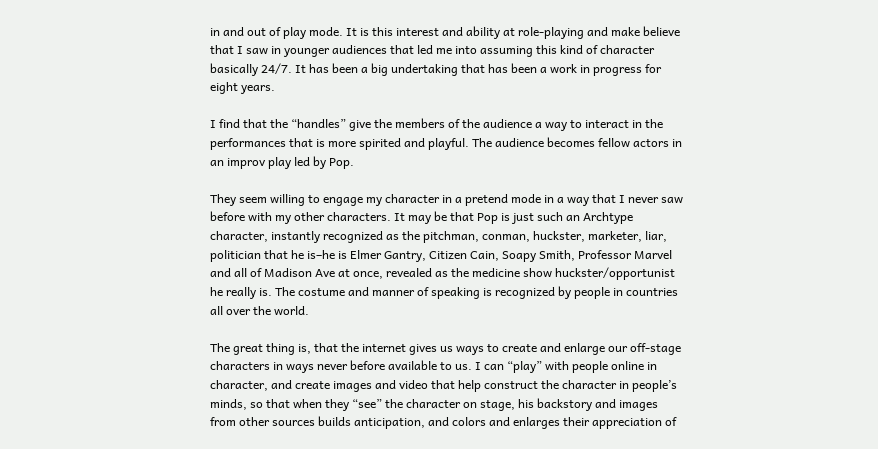in and out of play mode. It is this interest and ability at role-playing and make believe that I saw in younger audiences that led me into assuming this kind of character basically 24/7. It has been a big undertaking that has been a work in progress for eight years.

I find that the “handles” give the members of the audience a way to interact in the performances that is more spirited and playful. The audience becomes fellow actors in an improv play led by Pop.

They seem willing to engage my character in a pretend mode in a way that I never saw before with my other characters. It may be that Pop is just such an Archtype character, instantly recognized as the pitchman, conman, huckster, marketer, liar, politician that he is–he is Elmer Gantry, Citizen Cain, Soapy Smith, Professor Marvel and all of Madison Ave at once, revealed as the medicine show huckster/opportunist he really is. The costume and manner of speaking is recognized by people in countries all over the world.

The great thing is, that the internet gives us ways to create and enlarge our off-stage characters in ways never before available to us. I can “play” with people online in character, and create images and video that help construct the character in people’s minds, so that when they “see” the character on stage, his backstory and images from other sources builds anticipation, and colors and enlarges their appreciation of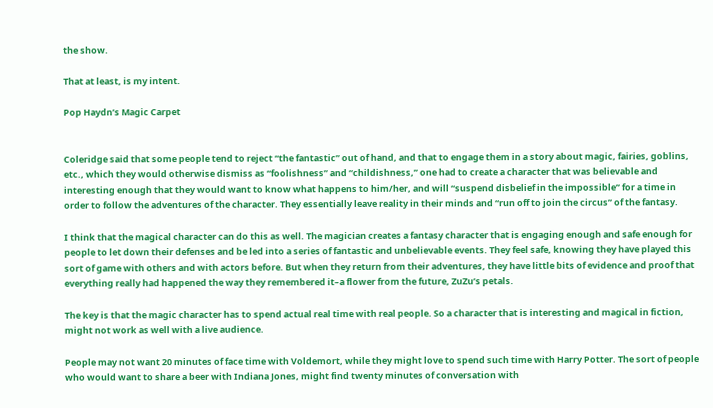the show.

That at least, is my intent.

Pop Haydn’s Magic Carpet


Coleridge said that some people tend to reject “the fantastic” out of hand, and that to engage them in a story about magic, fairies, goblins, etc., which they would otherwise dismiss as “foolishness” and “childishness,” one had to create a character that was believable and interesting enough that they would want to know what happens to him/her, and will “suspend disbelief in the impossible” for a time in order to follow the adventures of the character. They essentially leave reality in their minds and “run off to join the circus” of the fantasy.

I think that the magical character can do this as well. The magician creates a fantasy character that is engaging enough and safe enough for people to let down their defenses and be led into a series of fantastic and unbelievable events. They feel safe, knowing they have played this sort of game with others and with actors before. But when they return from their adventures, they have little bits of evidence and proof that everything really had happened the way they remembered it–a flower from the future, ZuZu’s petals.

The key is that the magic character has to spend actual real time with real people. So a character that is interesting and magical in fiction, might not work as well with a live audience.

People may not want 20 minutes of face time with Voldemort, while they might love to spend such time with Harry Potter. The sort of people who would want to share a beer with Indiana Jones, might find twenty minutes of conversation with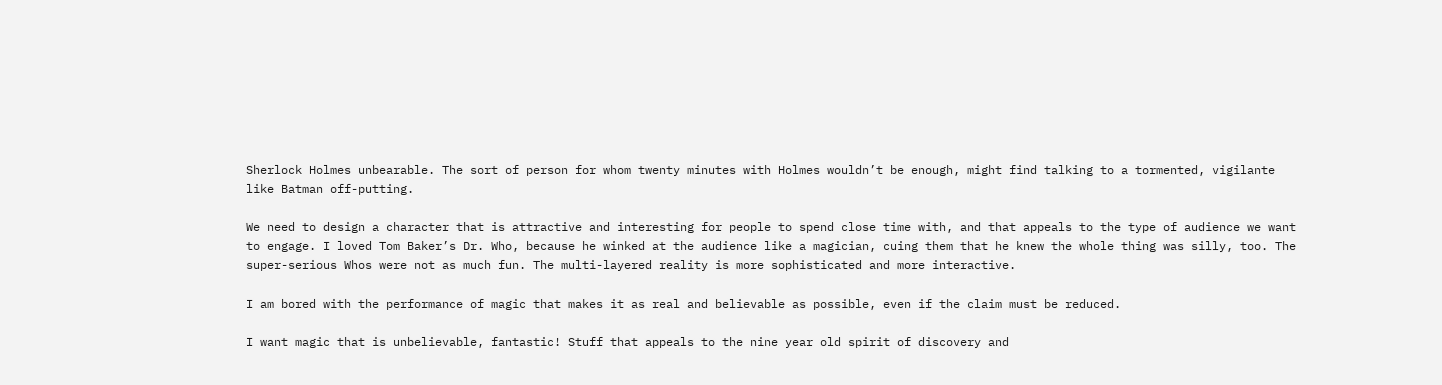Sherlock Holmes unbearable. The sort of person for whom twenty minutes with Holmes wouldn’t be enough, might find talking to a tormented, vigilante like Batman off-putting.

We need to design a character that is attractive and interesting for people to spend close time with, and that appeals to the type of audience we want to engage. I loved Tom Baker’s Dr. Who, because he winked at the audience like a magician, cuing them that he knew the whole thing was silly, too. The super-serious Whos were not as much fun. The multi-layered reality is more sophisticated and more interactive.

I am bored with the performance of magic that makes it as real and believable as possible, even if the claim must be reduced.

I want magic that is unbelievable, fantastic! Stuff that appeals to the nine year old spirit of discovery and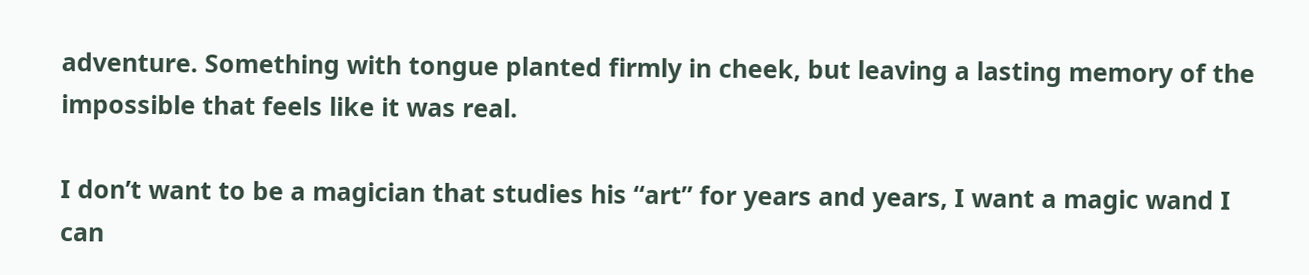adventure. Something with tongue planted firmly in cheek, but leaving a lasting memory of the impossible that feels like it was real.

I don’t want to be a magician that studies his “art” for years and years, I want a magic wand I can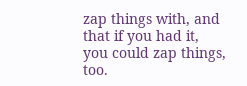zap things with, and that if you had it, you could zap things, too.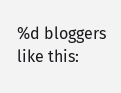%d bloggers like this: